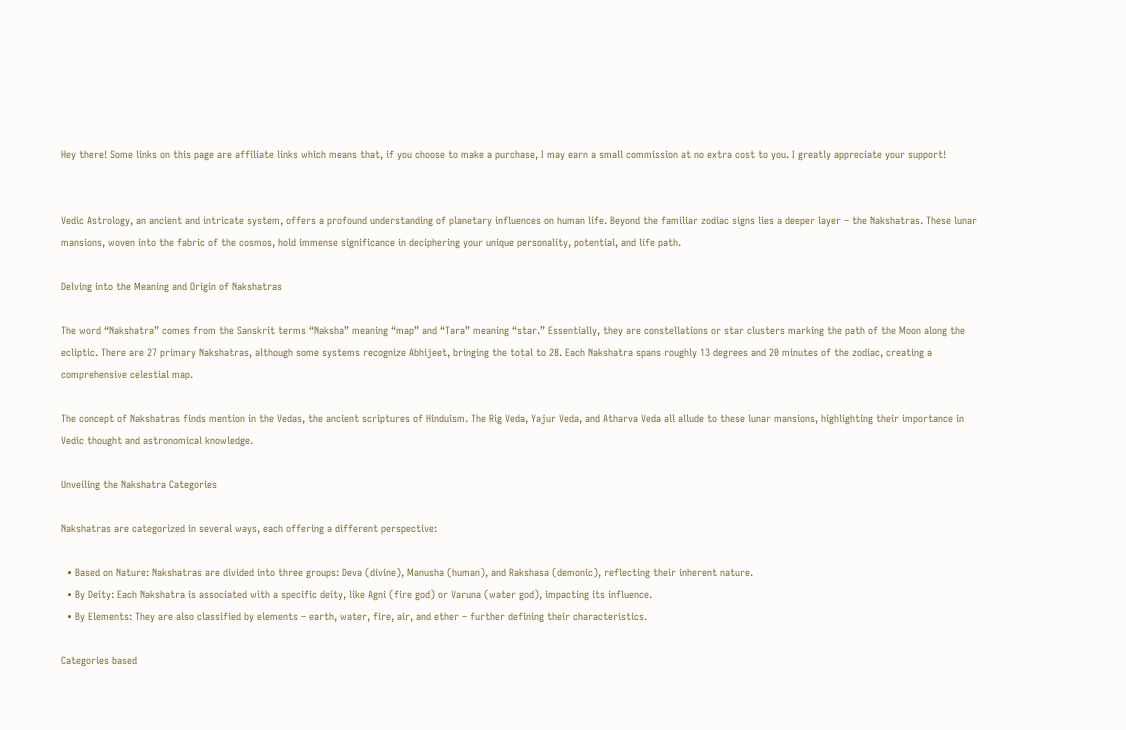Hey there! Some links on this page are affiliate links which means that, if you choose to make a purchase, I may earn a small commission at no extra cost to you. I greatly appreciate your support!


Vedic Astrology, an ancient and intricate system, offers a profound understanding of planetary influences on human life. Beyond the familiar zodiac signs lies a deeper layer – the Nakshatras. These lunar mansions, woven into the fabric of the cosmos, hold immense significance in deciphering your unique personality, potential, and life path.

Delving into the Meaning and Origin of Nakshatras

The word “Nakshatra” comes from the Sanskrit terms “Naksha” meaning “map” and “Tara” meaning “star.” Essentially, they are constellations or star clusters marking the path of the Moon along the ecliptic. There are 27 primary Nakshatras, although some systems recognize Abhijeet, bringing the total to 28. Each Nakshatra spans roughly 13 degrees and 20 minutes of the zodiac, creating a comprehensive celestial map.

The concept of Nakshatras finds mention in the Vedas, the ancient scriptures of Hinduism. The Rig Veda, Yajur Veda, and Atharva Veda all allude to these lunar mansions, highlighting their importance in Vedic thought and astronomical knowledge.

Unveiling the Nakshatra Categories

Nakshatras are categorized in several ways, each offering a different perspective:

  • Based on Nature: Nakshatras are divided into three groups: Deva (divine), Manusha (human), and Rakshasa (demonic), reflecting their inherent nature.
  • By Deity: Each Nakshatra is associated with a specific deity, like Agni (fire god) or Varuna (water god), impacting its influence.
  • By Elements: They are also classified by elements – earth, water, fire, air, and ether – further defining their characteristics.

Categories based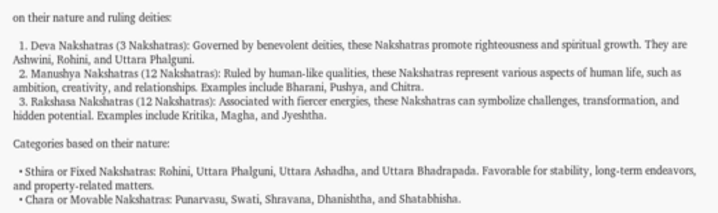on their nature and ruling deities:

  1. Deva Nakshatras (3 Nakshatras): Governed by benevolent deities, these Nakshatras promote righteousness and spiritual growth. They are Ashwini, Rohini, and Uttara Phalguni.
  2. Manushya Nakshatras (12 Nakshatras): Ruled by human-like qualities, these Nakshatras represent various aspects of human life, such as ambition, creativity, and relationships. Examples include Bharani, Pushya, and Chitra.
  3. Rakshasa Nakshatras (12 Nakshatras): Associated with fiercer energies, these Nakshatras can symbolize challenges, transformation, and hidden potential. Examples include Kritika, Magha, and Jyeshtha.

Categories based on their nature:

  • Sthira or Fixed Nakshatras: Rohini, Uttara Phalguni, Uttara Ashadha, and Uttara Bhadrapada. Favorable for stability, long-term endeavors, and property-related matters.
  • Chara or Movable Nakshatras: Punarvasu, Swati, Shravana, Dhanishtha, and Shatabhisha.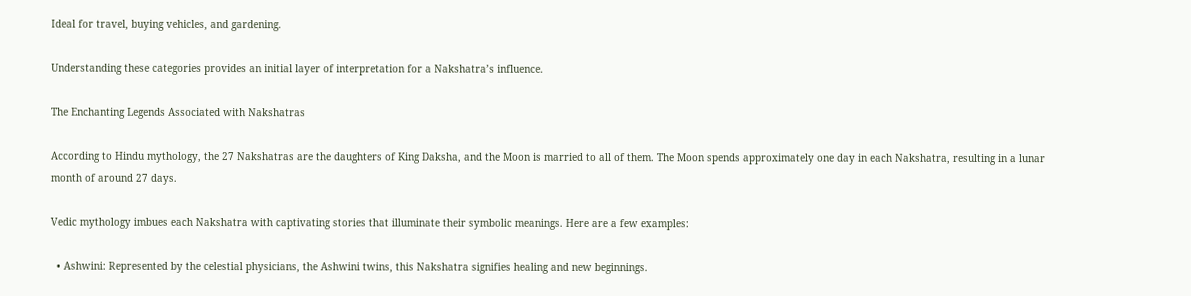Ideal for travel, buying vehicles, and gardening.

Understanding these categories provides an initial layer of interpretation for a Nakshatra’s influence.

The Enchanting Legends Associated with Nakshatras

According to Hindu mythology, the 27 Nakshatras are the daughters of King Daksha, and the Moon is married to all of them. The Moon spends approximately one day in each Nakshatra, resulting in a lunar month of around 27 days.

Vedic mythology imbues each Nakshatra with captivating stories that illuminate their symbolic meanings. Here are a few examples:

  • Ashwini: Represented by the celestial physicians, the Ashwini twins, this Nakshatra signifies healing and new beginnings.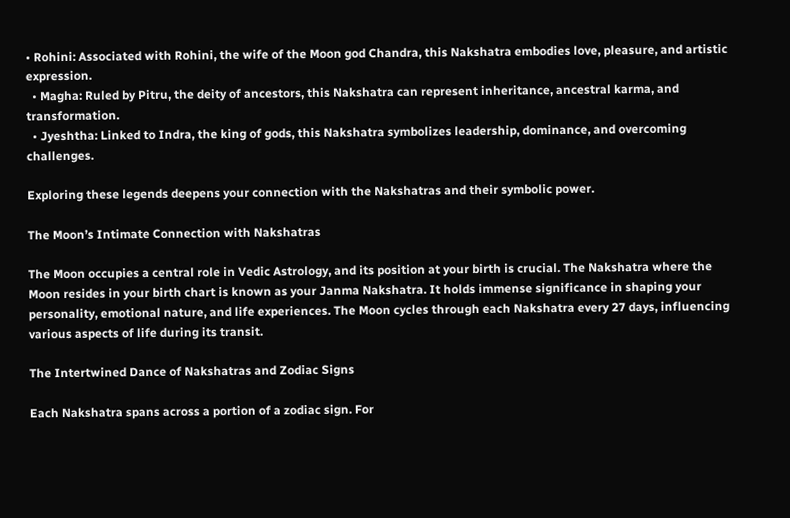• Rohini: Associated with Rohini, the wife of the Moon god Chandra, this Nakshatra embodies love, pleasure, and artistic expression.
  • Magha: Ruled by Pitru, the deity of ancestors, this Nakshatra can represent inheritance, ancestral karma, and transformation.
  • Jyeshtha: Linked to Indra, the king of gods, this Nakshatra symbolizes leadership, dominance, and overcoming challenges.

Exploring these legends deepens your connection with the Nakshatras and their symbolic power.

The Moon’s Intimate Connection with Nakshatras

The Moon occupies a central role in Vedic Astrology, and its position at your birth is crucial. The Nakshatra where the Moon resides in your birth chart is known as your Janma Nakshatra. It holds immense significance in shaping your personality, emotional nature, and life experiences. The Moon cycles through each Nakshatra every 27 days, influencing various aspects of life during its transit.

The Intertwined Dance of Nakshatras and Zodiac Signs

Each Nakshatra spans across a portion of a zodiac sign. For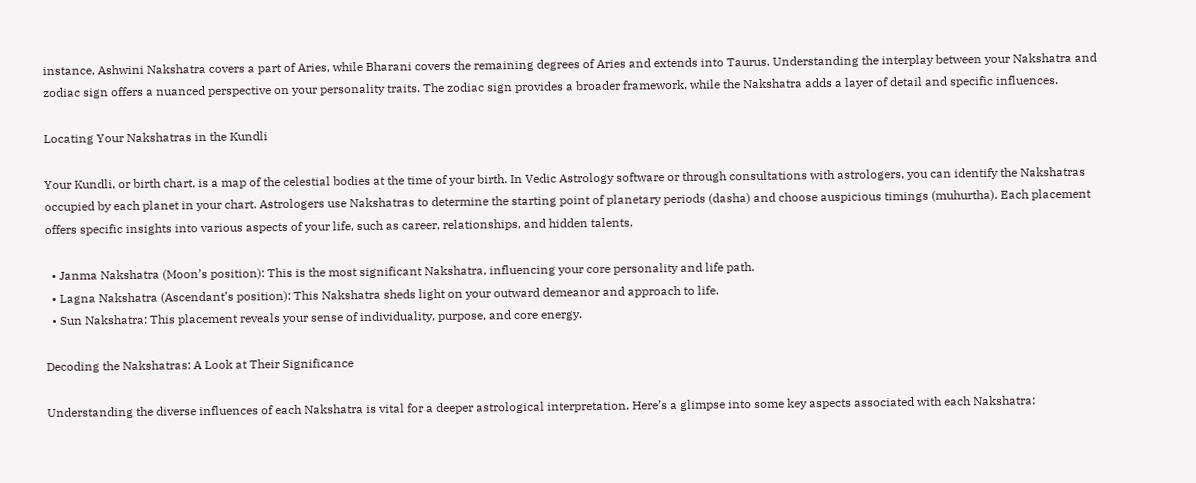instance, Ashwini Nakshatra covers a part of Aries, while Bharani covers the remaining degrees of Aries and extends into Taurus. Understanding the interplay between your Nakshatra and zodiac sign offers a nuanced perspective on your personality traits. The zodiac sign provides a broader framework, while the Nakshatra adds a layer of detail and specific influences.

Locating Your Nakshatras in the Kundli

Your Kundli, or birth chart, is a map of the celestial bodies at the time of your birth. In Vedic Astrology software or through consultations with astrologers, you can identify the Nakshatras occupied by each planet in your chart. Astrologers use Nakshatras to determine the starting point of planetary periods (dasha) and choose auspicious timings (muhurtha). Each placement offers specific insights into various aspects of your life, such as career, relationships, and hidden talents.

  • Janma Nakshatra (Moon’s position): This is the most significant Nakshatra, influencing your core personality and life path.
  • Lagna Nakshatra (Ascendant’s position): This Nakshatra sheds light on your outward demeanor and approach to life.
  • Sun Nakshatra: This placement reveals your sense of individuality, purpose, and core energy.

Decoding the Nakshatras: A Look at Their Significance

Understanding the diverse influences of each Nakshatra is vital for a deeper astrological interpretation. Here’s a glimpse into some key aspects associated with each Nakshatra: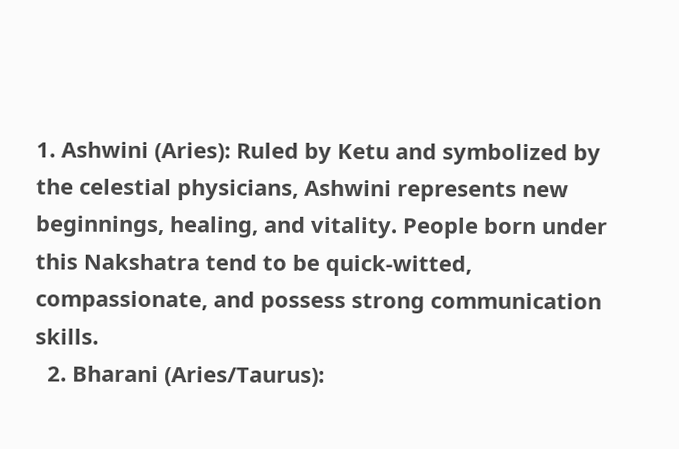1. Ashwini (Aries): Ruled by Ketu and symbolized by the celestial physicians, Ashwini represents new beginnings, healing, and vitality. People born under this Nakshatra tend to be quick-witted, compassionate, and possess strong communication skills.
  2. Bharani (Aries/Taurus):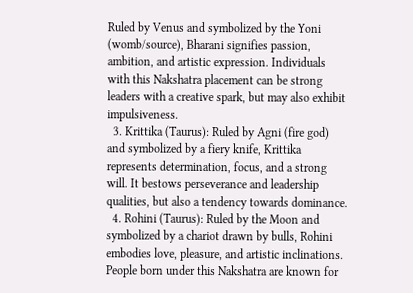Ruled by Venus and symbolized by the Yoni (womb/source), Bharani signifies passion, ambition, and artistic expression. Individuals with this Nakshatra placement can be strong leaders with a creative spark, but may also exhibit impulsiveness.
  3. Krittika (Taurus): Ruled by Agni (fire god) and symbolized by a fiery knife, Krittika represents determination, focus, and a strong will. It bestows perseverance and leadership qualities, but also a tendency towards dominance.
  4. Rohini (Taurus): Ruled by the Moon and symbolized by a chariot drawn by bulls, Rohini embodies love, pleasure, and artistic inclinations. People born under this Nakshatra are known for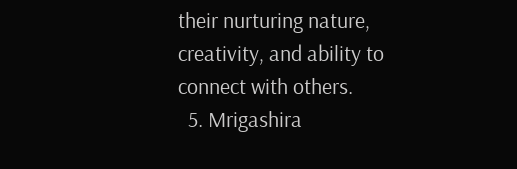their nurturing nature, creativity, and ability to connect with others.
  5. Mrigashira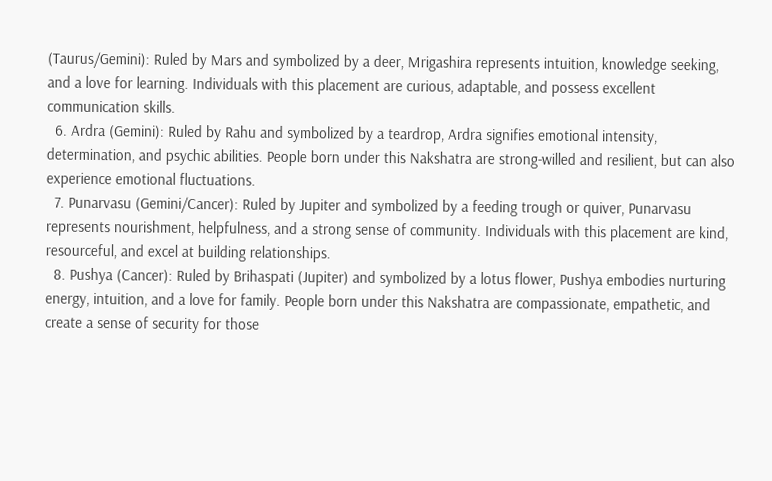(Taurus/Gemini): Ruled by Mars and symbolized by a deer, Mrigashira represents intuition, knowledge seeking, and a love for learning. Individuals with this placement are curious, adaptable, and possess excellent communication skills.
  6. Ardra (Gemini): Ruled by Rahu and symbolized by a teardrop, Ardra signifies emotional intensity, determination, and psychic abilities. People born under this Nakshatra are strong-willed and resilient, but can also experience emotional fluctuations.
  7. Punarvasu (Gemini/Cancer): Ruled by Jupiter and symbolized by a feeding trough or quiver, Punarvasu represents nourishment, helpfulness, and a strong sense of community. Individuals with this placement are kind, resourceful, and excel at building relationships.
  8. Pushya (Cancer): Ruled by Brihaspati (Jupiter) and symbolized by a lotus flower, Pushya embodies nurturing energy, intuition, and a love for family. People born under this Nakshatra are compassionate, empathetic, and create a sense of security for those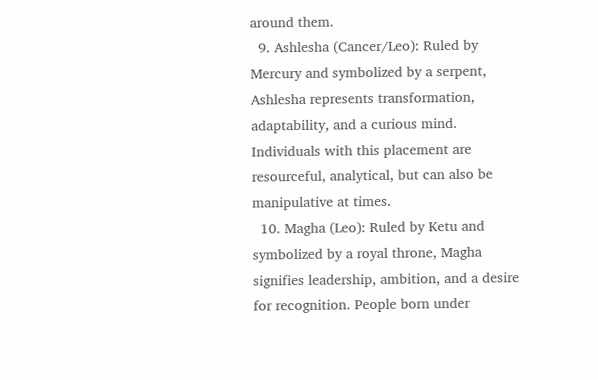around them.
  9. Ashlesha (Cancer/Leo): Ruled by Mercury and symbolized by a serpent, Ashlesha represents transformation, adaptability, and a curious mind. Individuals with this placement are resourceful, analytical, but can also be manipulative at times.
  10. Magha (Leo): Ruled by Ketu and symbolized by a royal throne, Magha signifies leadership, ambition, and a desire for recognition. People born under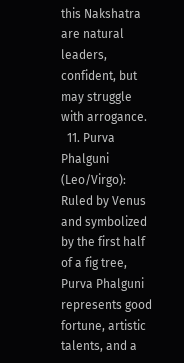this Nakshatra are natural leaders, confident, but may struggle with arrogance.
  11. Purva Phalguni (Leo/Virgo): Ruled by Venus and symbolized by the first half of a fig tree, Purva Phalguni represents good fortune, artistic talents, and a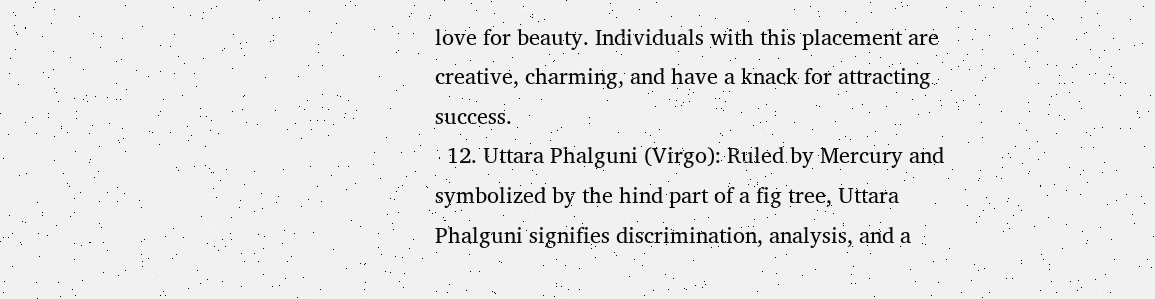love for beauty. Individuals with this placement are creative, charming, and have a knack for attracting success.
  12. Uttara Phalguni (Virgo): Ruled by Mercury and symbolized by the hind part of a fig tree, Uttara Phalguni signifies discrimination, analysis, and a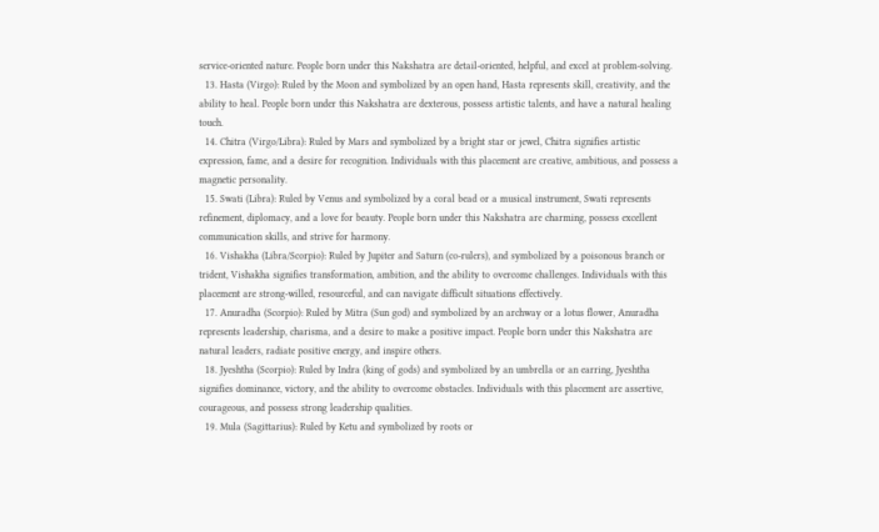service-oriented nature. People born under this Nakshatra are detail-oriented, helpful, and excel at problem-solving.
  13. Hasta (Virgo): Ruled by the Moon and symbolized by an open hand, Hasta represents skill, creativity, and the ability to heal. People born under this Nakshatra are dexterous, possess artistic talents, and have a natural healing touch.
  14. Chitra (Virgo/Libra): Ruled by Mars and symbolized by a bright star or jewel, Chitra signifies artistic expression, fame, and a desire for recognition. Individuals with this placement are creative, ambitious, and possess a magnetic personality.
  15. Swati (Libra): Ruled by Venus and symbolized by a coral bead or a musical instrument, Swati represents refinement, diplomacy, and a love for beauty. People born under this Nakshatra are charming, possess excellent communication skills, and strive for harmony.
  16. Vishakha (Libra/Scorpio): Ruled by Jupiter and Saturn (co-rulers), and symbolized by a poisonous branch or trident, Vishakha signifies transformation, ambition, and the ability to overcome challenges. Individuals with this placement are strong-willed, resourceful, and can navigate difficult situations effectively.
  17. Anuradha (Scorpio): Ruled by Mitra (Sun god) and symbolized by an archway or a lotus flower, Anuradha represents leadership, charisma, and a desire to make a positive impact. People born under this Nakshatra are natural leaders, radiate positive energy, and inspire others.
  18. Jyeshtha (Scorpio): Ruled by Indra (king of gods) and symbolized by an umbrella or an earring, Jyeshtha signifies dominance, victory, and the ability to overcome obstacles. Individuals with this placement are assertive, courageous, and possess strong leadership qualities.
  19. Mula (Sagittarius): Ruled by Ketu and symbolized by roots or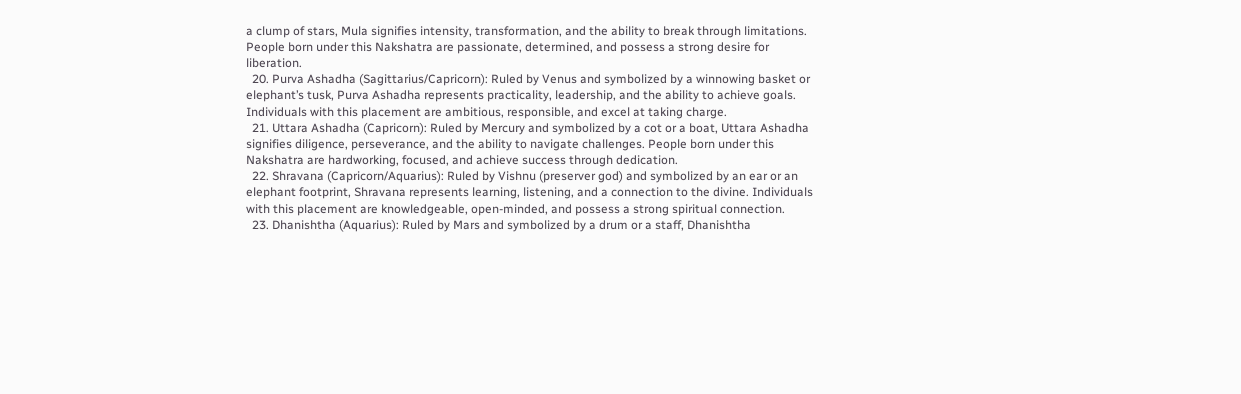a clump of stars, Mula signifies intensity, transformation, and the ability to break through limitations. People born under this Nakshatra are passionate, determined, and possess a strong desire for liberation.
  20. Purva Ashadha (Sagittarius/Capricorn): Ruled by Venus and symbolized by a winnowing basket or elephant’s tusk, Purva Ashadha represents practicality, leadership, and the ability to achieve goals. Individuals with this placement are ambitious, responsible, and excel at taking charge.
  21. Uttara Ashadha (Capricorn): Ruled by Mercury and symbolized by a cot or a boat, Uttara Ashadha signifies diligence, perseverance, and the ability to navigate challenges. People born under this Nakshatra are hardworking, focused, and achieve success through dedication.
  22. Shravana (Capricorn/Aquarius): Ruled by Vishnu (preserver god) and symbolized by an ear or an elephant footprint, Shravana represents learning, listening, and a connection to the divine. Individuals with this placement are knowledgeable, open-minded, and possess a strong spiritual connection.
  23. Dhanishtha (Aquarius): Ruled by Mars and symbolized by a drum or a staff, Dhanishtha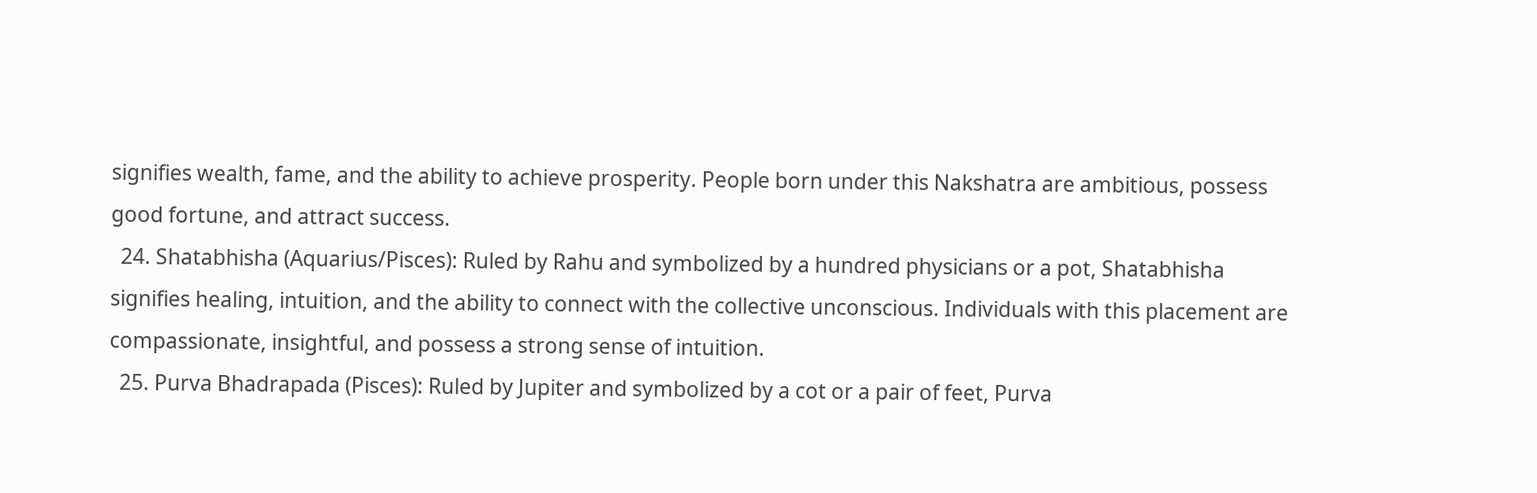signifies wealth, fame, and the ability to achieve prosperity. People born under this Nakshatra are ambitious, possess good fortune, and attract success.
  24. Shatabhisha (Aquarius/Pisces): Ruled by Rahu and symbolized by a hundred physicians or a pot, Shatabhisha signifies healing, intuition, and the ability to connect with the collective unconscious. Individuals with this placement are compassionate, insightful, and possess a strong sense of intuition.
  25. Purva Bhadrapada (Pisces): Ruled by Jupiter and symbolized by a cot or a pair of feet, Purva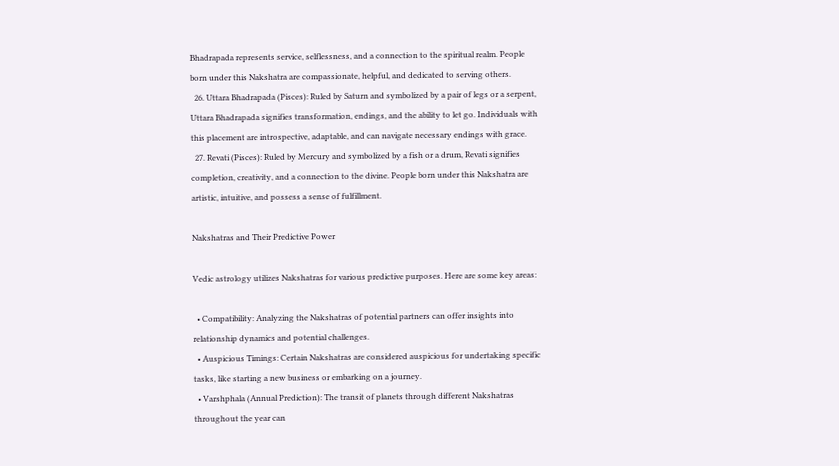Bhadrapada represents service, selflessness, and a connection to the spiritual realm. People born under this Nakshatra are compassionate, helpful, and dedicated to serving others.
  26. Uttara Bhadrapada (Pisces): Ruled by Saturn and symbolized by a pair of legs or a serpent, Uttara Bhadrapada signifies transformation, endings, and the ability to let go. Individuals with this placement are introspective, adaptable, and can navigate necessary endings with grace.
  27. Revati (Pisces): Ruled by Mercury and symbolized by a fish or a drum, Revati signifies completion, creativity, and a connection to the divine. People born under this Nakshatra are artistic, intuitive, and possess a sense of fulfillment.

Nakshatras and Their Predictive Power

Vedic astrology utilizes Nakshatras for various predictive purposes. Here are some key areas:

  • Compatibility: Analyzing the Nakshatras of potential partners can offer insights into relationship dynamics and potential challenges.
  • Auspicious Timings: Certain Nakshatras are considered auspicious for undertaking specific tasks, like starting a new business or embarking on a journey.
  • Varshphala (Annual Prediction): The transit of planets through different Nakshatras throughout the year can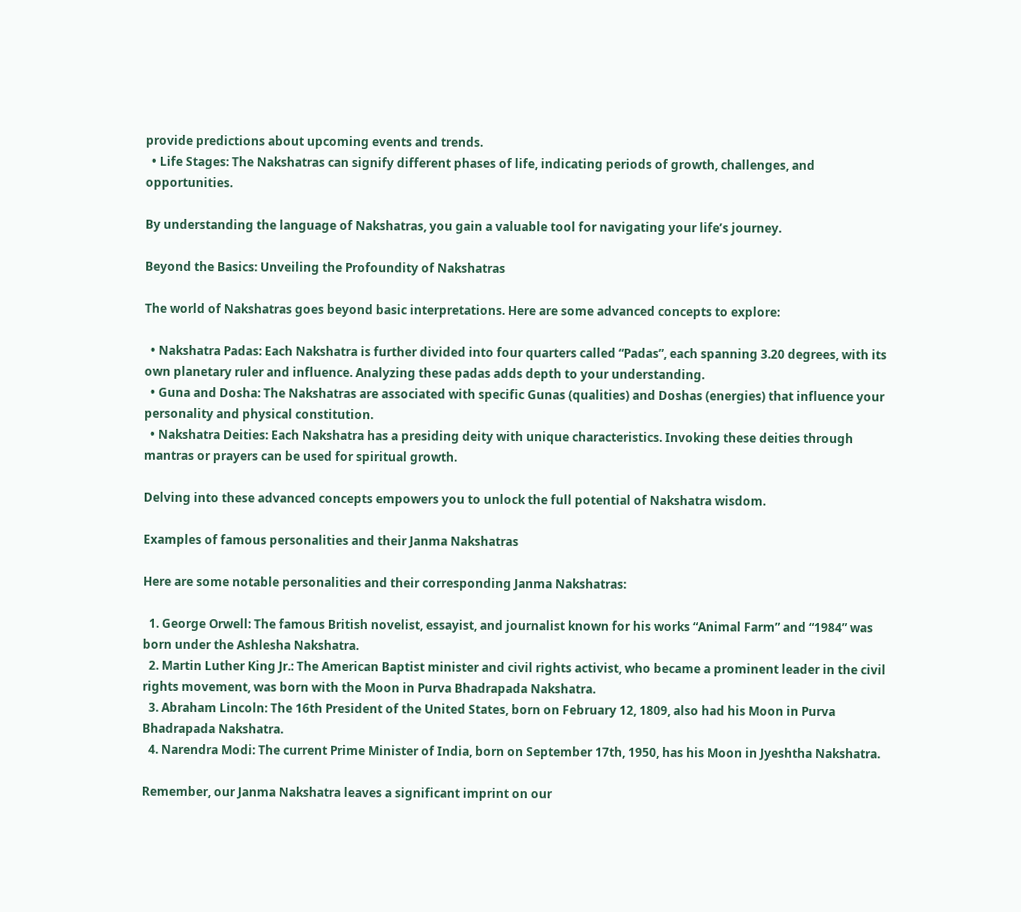provide predictions about upcoming events and trends.
  • Life Stages: The Nakshatras can signify different phases of life, indicating periods of growth, challenges, and opportunities.

By understanding the language of Nakshatras, you gain a valuable tool for navigating your life’s journey.

Beyond the Basics: Unveiling the Profoundity of Nakshatras

The world of Nakshatras goes beyond basic interpretations. Here are some advanced concepts to explore:

  • Nakshatra Padas: Each Nakshatra is further divided into four quarters called “Padas”, each spanning 3.20 degrees, with its own planetary ruler and influence. Analyzing these padas adds depth to your understanding.
  • Guna and Dosha: The Nakshatras are associated with specific Gunas (qualities) and Doshas (energies) that influence your personality and physical constitution.
  • Nakshatra Deities: Each Nakshatra has a presiding deity with unique characteristics. Invoking these deities through mantras or prayers can be used for spiritual growth.

Delving into these advanced concepts empowers you to unlock the full potential of Nakshatra wisdom.

Examples of famous personalities and their Janma Nakshatras

Here are some notable personalities and their corresponding Janma Nakshatras:

  1. George Orwell: The famous British novelist, essayist, and journalist known for his works “Animal Farm” and “1984” was born under the Ashlesha Nakshatra.
  2. Martin Luther King Jr.: The American Baptist minister and civil rights activist, who became a prominent leader in the civil rights movement, was born with the Moon in Purva Bhadrapada Nakshatra.
  3. Abraham Lincoln: The 16th President of the United States, born on February 12, 1809, also had his Moon in Purva Bhadrapada Nakshatra.
  4. Narendra Modi: The current Prime Minister of India, born on September 17th, 1950, has his Moon in Jyeshtha Nakshatra.

Remember, our Janma Nakshatra leaves a significant imprint on our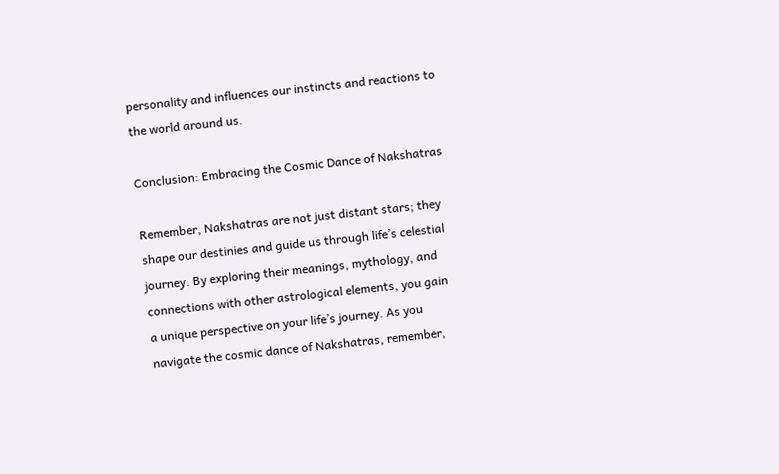personality and influences our instincts and reactions to the world around us.

Conclusion: Embracing the Cosmic Dance of Nakshatras

Remember, Nakshatras are not just distant stars; they shape our destinies and guide us through life’s celestial journey. By exploring their meanings, mythology, and connections with other astrological elements, you gain a unique perspective on your life’s journey. As you navigate the cosmic dance of Nakshatras, remember,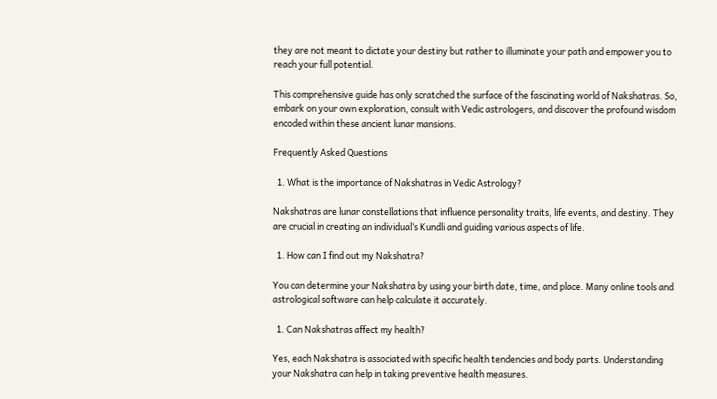they are not meant to dictate your destiny but rather to illuminate your path and empower you to reach your full potential.

This comprehensive guide has only scratched the surface of the fascinating world of Nakshatras. So, embark on your own exploration, consult with Vedic astrologers, and discover the profound wisdom encoded within these ancient lunar mansions.

Frequently Asked Questions

  1. What is the importance of Nakshatras in Vedic Astrology?

Nakshatras are lunar constellations that influence personality traits, life events, and destiny. They are crucial in creating an individual’s Kundli and guiding various aspects of life.

  1. How can I find out my Nakshatra?

You can determine your Nakshatra by using your birth date, time, and place. Many online tools and astrological software can help calculate it accurately.

  1. Can Nakshatras affect my health?

Yes, each Nakshatra is associated with specific health tendencies and body parts. Understanding your Nakshatra can help in taking preventive health measures.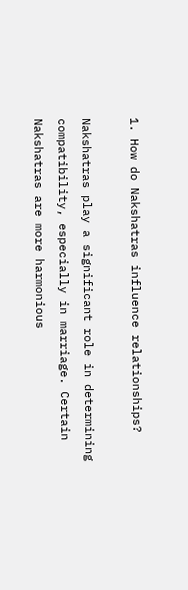1. How do Nakshatras influence relationships?

Nakshatras play a significant role in determining compatibility, especially in marriage. Certain Nakshatras are more harmonious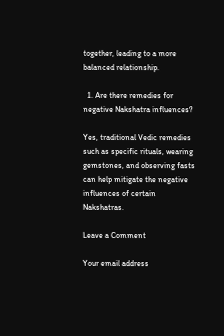together, leading to a more balanced relationship.

  1. Are there remedies for negative Nakshatra influences?

Yes, traditional Vedic remedies such as specific rituals, wearing gemstones, and observing fasts can help mitigate the negative influences of certain Nakshatras.

Leave a Comment

Your email address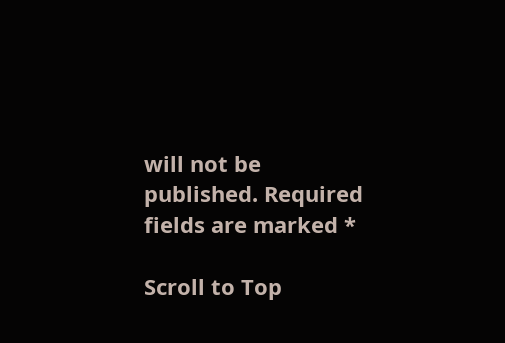will not be published. Required fields are marked *

Scroll to Top